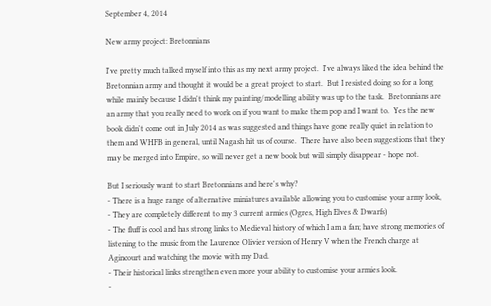September 4, 2014

New army project: Bretonnians

I've pretty much talked myself into this as my next army project.  I've always liked the idea behind the Bretonnian army and thought it would be a great project to start.  But I resisted doing so for a long while mainly because I didn't think my painting/modelling ability was up to the task.  Bretonnians are an army that you really need to work on if you want to make them pop and I want to.  Yes the new book didn't come out in July 2014 as was suggested and things have gone really quiet in relation to them and WHFB in general, until Nagash hit us of course.  There have also been suggestions that they may be merged into Empire, so will never get a new book but will simply disappear - hope not.

But I seriously want to start Bretonnians and here's why?
- There is a huge range of alternative miniatures available allowing you to customise your army look,
- They are completely different to my 3 current armies (Ogres, High Elves & Dwarfs)
- The fluff is cool and has strong links to Medieval history of which I am a fan; have strong memories of listening to the music from the Laurence Olivier version of Henry V when the French charge at Agincourt and watching the movie with my Dad.
- Their historical links strengthen even more your ability to customise your armies look.
-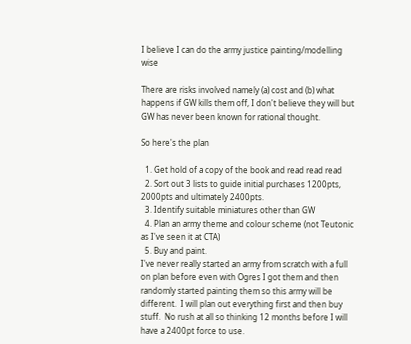I believe I can do the army justice painting/modelling wise

There are risks involved namely (a) cost and (b) what happens if GW kills them off, I don't believe they will but GW has never been known for rational thought.

So here's the plan

  1. Get hold of a copy of the book and read read read
  2. Sort out 3 lists to guide initial purchases 1200pts, 2000pts and ultimately 2400pts.
  3. Identify suitable miniatures other than GW
  4. Plan an army theme and colour scheme (not Teutonic as I've seen it at CTA)
  5. Buy and paint.
I've never really started an army from scratch with a full on plan before even with Ogres I got them and then randomly started painting them so this army will be different.  I will plan out everything first and then buy stuff.  No rush at all so thinking 12 months before I will have a 2400pt force to use.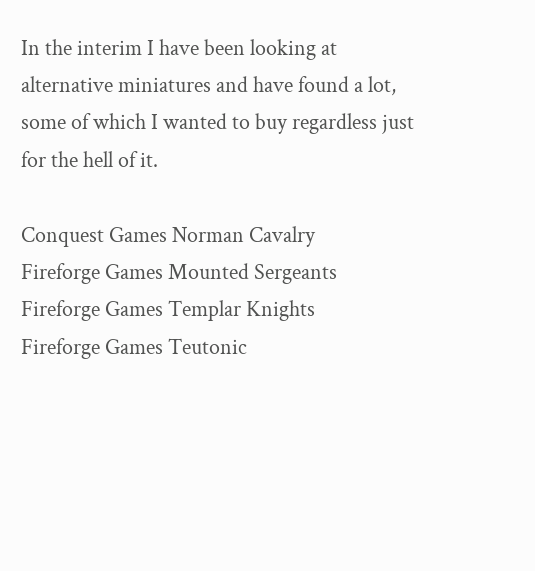In the interim I have been looking at alternative miniatures and have found a lot, some of which I wanted to buy regardless just for the hell of it.

Conquest Games Norman Cavalry
Fireforge Games Mounted Sergeants
Fireforge Games Templar Knights
Fireforge Games Teutonic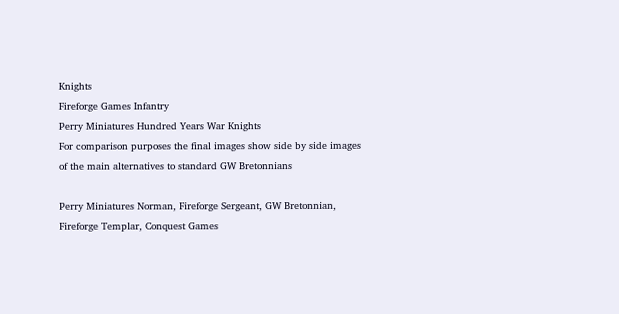Knights
Fireforge Games Infantry
Perry Miniatures Hundred Years War Knights
For comparison purposes the final images show side by side images of the main alternatives to standard GW Bretonnians

Perry Miniatures Norman, Fireforge Sergeant, GW Bretonnian, Fireforge Templar, Conquest Games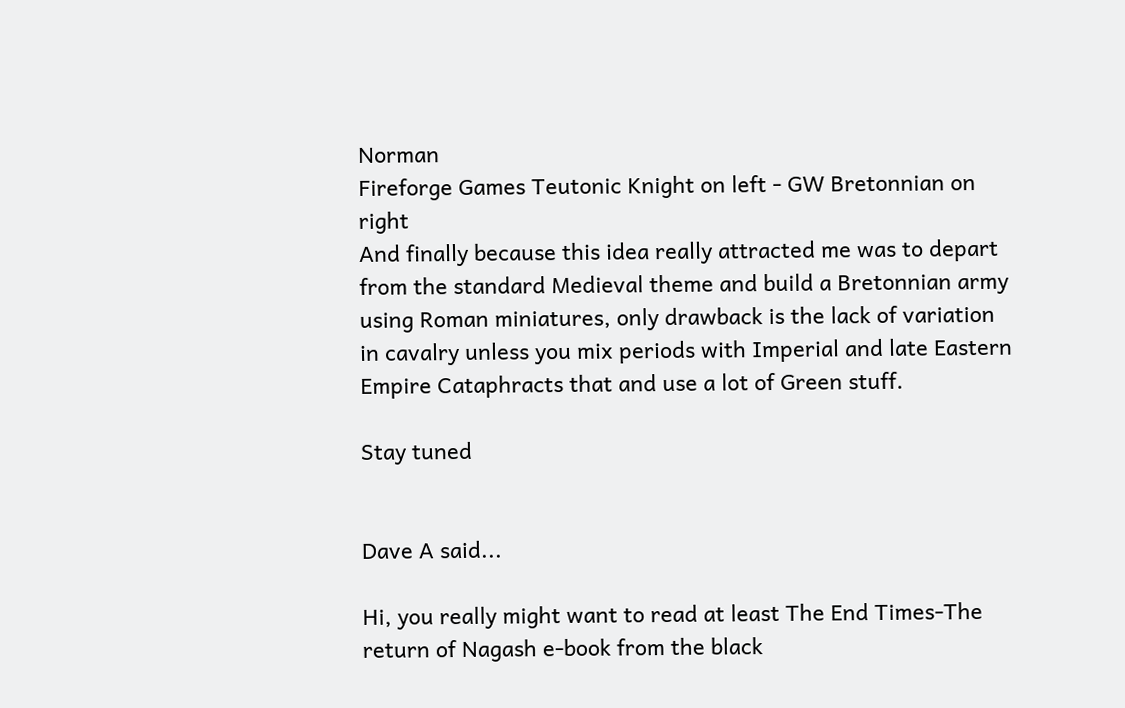Norman
Fireforge Games Teutonic Knight on left - GW Bretonnian on right
And finally because this idea really attracted me was to depart from the standard Medieval theme and build a Bretonnian army using Roman miniatures, only drawback is the lack of variation in cavalry unless you mix periods with Imperial and late Eastern Empire Cataphracts that and use a lot of Green stuff.

Stay tuned


Dave A said...

Hi, you really might want to read at least The End Times-The return of Nagash e-book from the black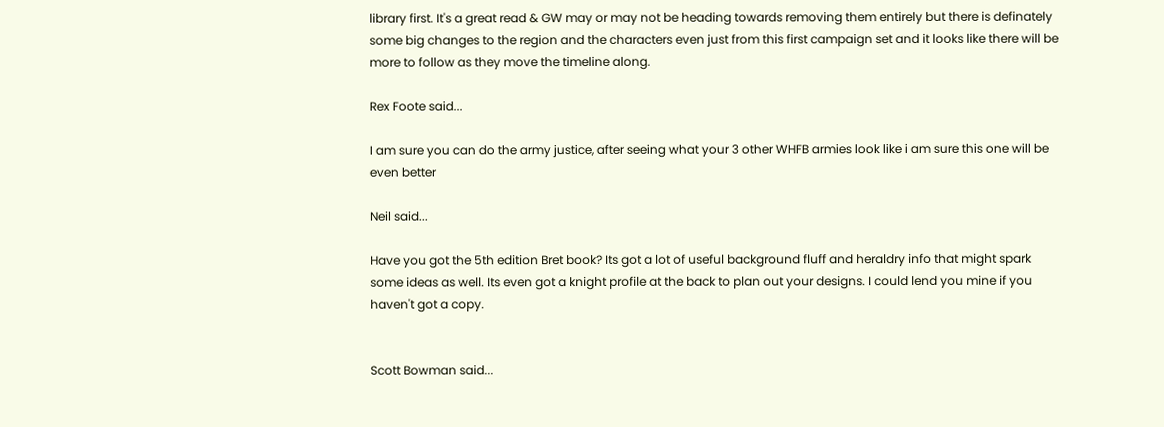library first. It's a great read & GW may or may not be heading towards removing them entirely but there is definately some big changes to the region and the characters even just from this first campaign set and it looks like there will be more to follow as they move the timeline along.

Rex Foote said...

I am sure you can do the army justice, after seeing what your 3 other WHFB armies look like i am sure this one will be even better

Neil said...

Have you got the 5th edition Bret book? Its got a lot of useful background fluff and heraldry info that might spark some ideas as well. Its even got a knight profile at the back to plan out your designs. I could lend you mine if you haven't got a copy.


Scott Bowman said...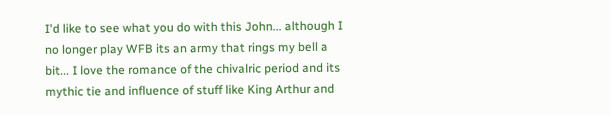I'd like to see what you do with this John... although I no longer play WFB its an army that rings my bell a bit... I love the romance of the chivalric period and its mythic tie and influence of stuff like King Arthur and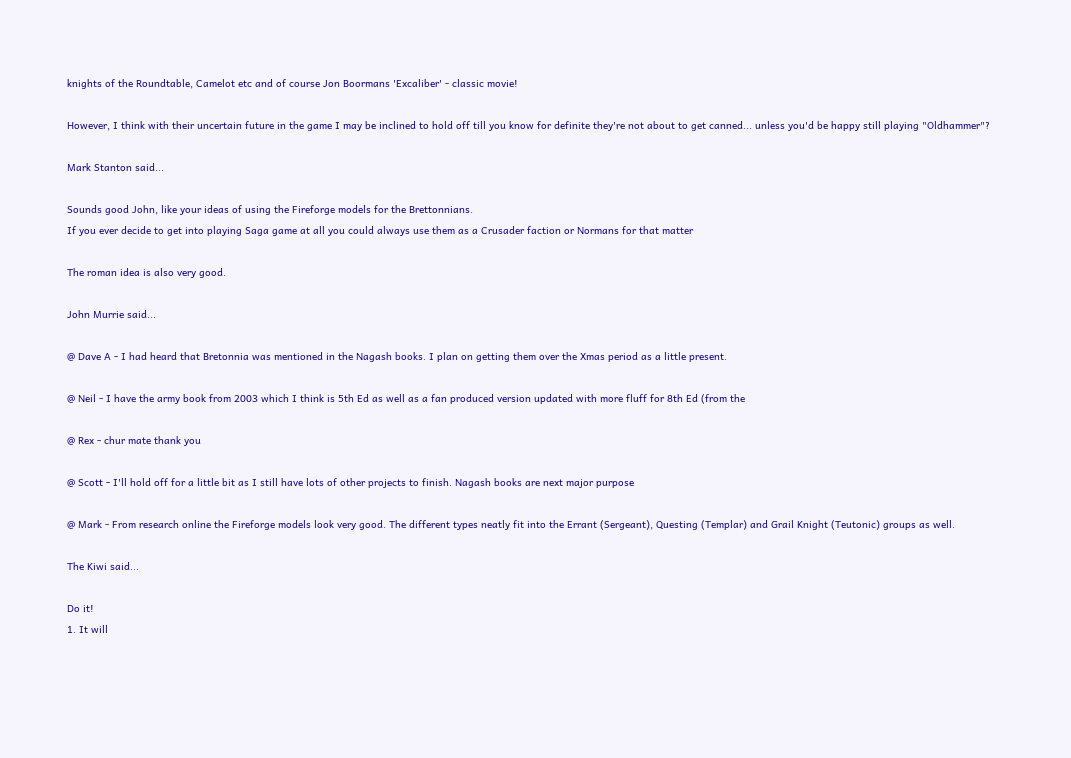knights of the Roundtable, Camelot etc and of course Jon Boormans 'Excaliber' - classic movie!

However, I think with their uncertain future in the game I may be inclined to hold off till you know for definite they're not about to get canned... unless you'd be happy still playing "Oldhammer"?

Mark Stanton said...

Sounds good John, like your ideas of using the Fireforge models for the Brettonnians.
If you ever decide to get into playing Saga game at all you could always use them as a Crusader faction or Normans for that matter

The roman idea is also very good.

John Murrie said...

@ Dave A - I had heard that Bretonnia was mentioned in the Nagash books. I plan on getting them over the Xmas period as a little present.

@ Neil - I have the army book from 2003 which I think is 5th Ed as well as a fan produced version updated with more fluff for 8th Ed (from the

@ Rex - chur mate thank you

@ Scott - I'll hold off for a little bit as I still have lots of other projects to finish. Nagash books are next major purpose

@ Mark - From research online the Fireforge models look very good. The different types neatly fit into the Errant (Sergeant), Questing (Templar) and Grail Knight (Teutonic) groups as well.

The Kiwi said...

Do it!
1. It will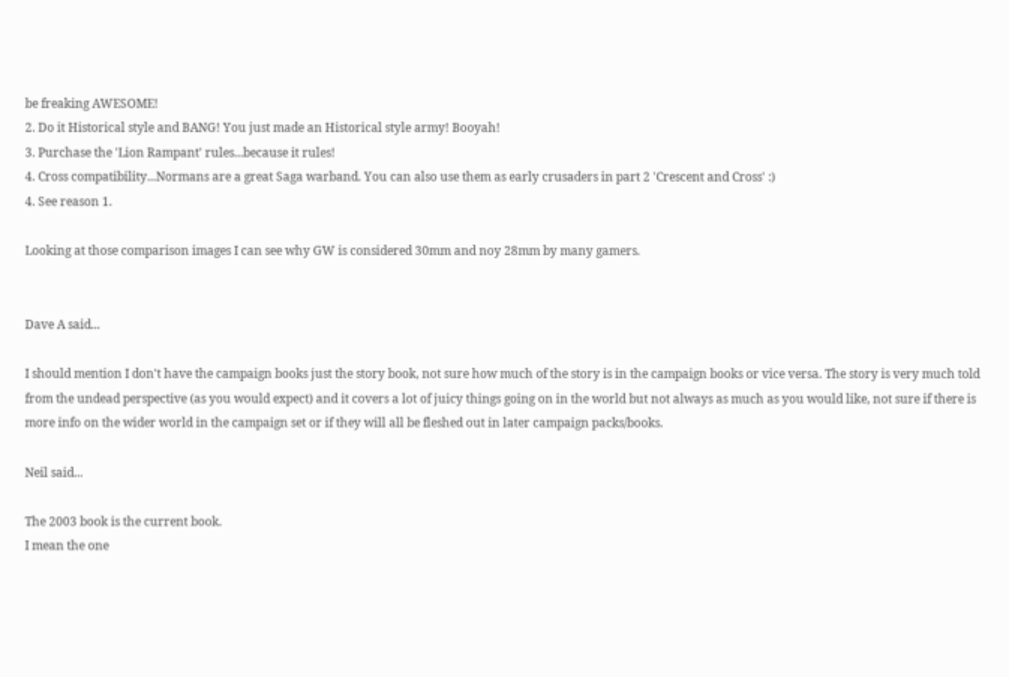be freaking AWESOME!
2. Do it Historical style and BANG! You just made an Historical style army! Booyah!
3. Purchase the 'Lion Rampant' rules...because it rules!
4. Cross compatibility...Normans are a great Saga warband. You can also use them as early crusaders in part 2 'Crescent and Cross' :)
4. See reason 1.

Looking at those comparison images I can see why GW is considered 30mm and noy 28mm by many gamers.


Dave A said...

I should mention I don't have the campaign books just the story book, not sure how much of the story is in the campaign books or vice versa. The story is very much told from the undead perspective (as you would expect) and it covers a lot of juicy things going on in the world but not always as much as you would like, not sure if there is more info on the wider world in the campaign set or if they will all be fleshed out in later campaign packs/books.

Neil said...

The 2003 book is the current book.
I mean the one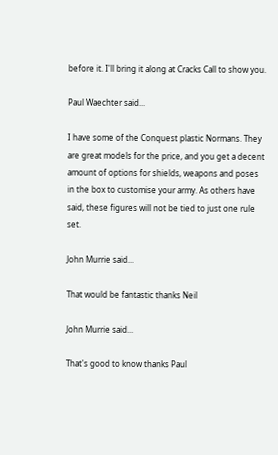before it. I'll bring it along at Cracks Call to show you.

Paul Waechter said...

I have some of the Conquest plastic Normans. They are great models for the price, and you get a decent amount of options for shields, weapons and poses in the box to customise your army. As others have said, these figures will not be tied to just one rule set.

John Murrie said...

That would be fantastic thanks Neil

John Murrie said...

That's good to know thanks Paul